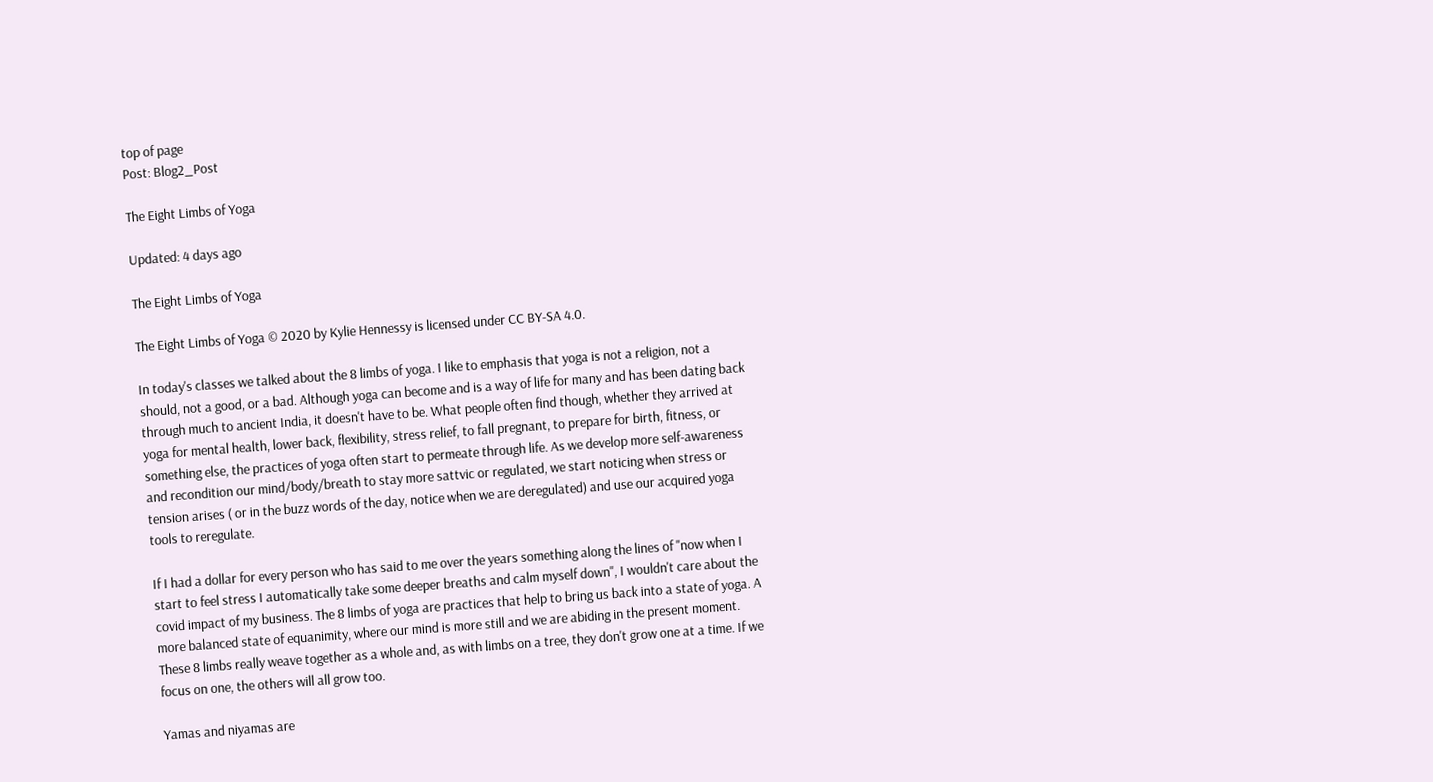top of page
Post: Blog2_Post

The Eight Limbs of Yoga

Updated: 4 days ago

The Eight Limbs of Yoga

The Eight Limbs of Yoga © 2020 by Kylie Hennessy is licensed under CC BY-SA 4.0.

In today's classes we talked about the 8 limbs of yoga. I like to emphasis that yoga is not a religion, not a should, not a good, or a bad. Although yoga can become and is a way of life for many and has been dating back through much to ancient India, it doesn't have to be. What people often find though, whether they arrived at yoga for mental health, lower back, flexibility, stress relief, to fall pregnant, to prepare for birth, fitness, or something else, the practices of yoga often start to permeate through life. As we develop more self-awareness and recondition our mind/body/breath to stay more sattvic or regulated, we start noticing when stress or tension arises ( or in the buzz words of the day, notice when we are deregulated) and use our acquired yoga tools to reregulate.

If I had a dollar for every person who has said to me over the years something along the lines of "now when I start to feel stress I automatically take some deeper breaths and calm myself down", I wouldn't care about the covid impact of my business. The 8 limbs of yoga are practices that help to bring us back into a state of yoga. A more balanced state of equanimity, where our mind is more still and we are abiding in the present moment. These 8 limbs really weave together as a whole and, as with limbs on a tree, they don't grow one at a time. If we focus on one, the others will all grow too.

Yamas and niyamas are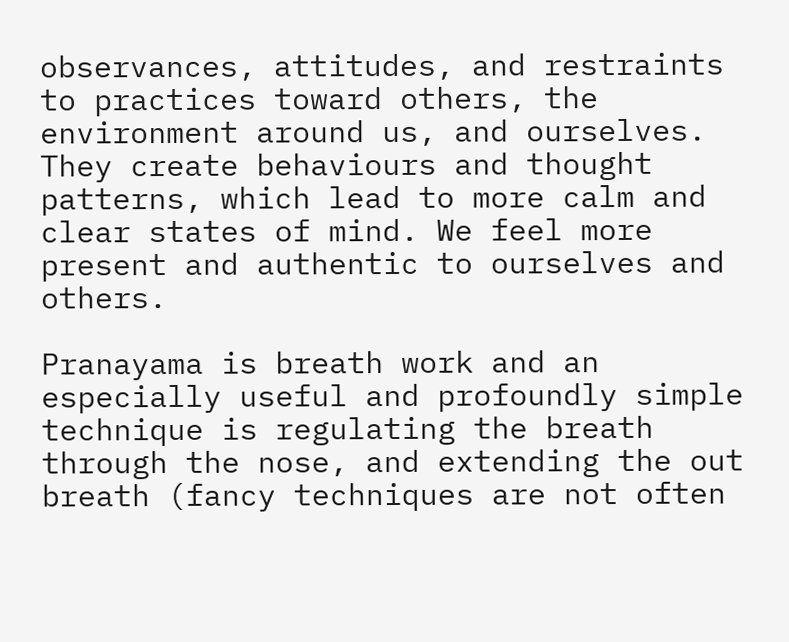observances, attitudes, and restraints to practices toward others, the environment around us, and ourselves. They create behaviours and thought patterns, which lead to more calm and clear states of mind. We feel more present and authentic to ourselves and others.

Pranayama is breath work and an especially useful and profoundly simple technique is regulating the breath through the nose, and extending the out breath (fancy techniques are not often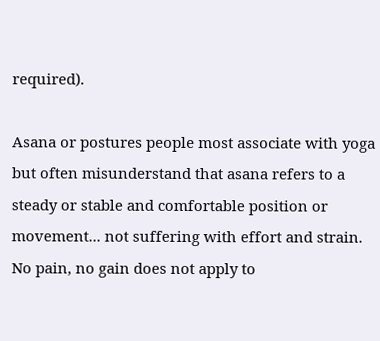required).

Asana or postures people most associate with yoga but often misunderstand that asana refers to a steady or stable and comfortable position or movement... not suffering with effort and strain. No pain, no gain does not apply to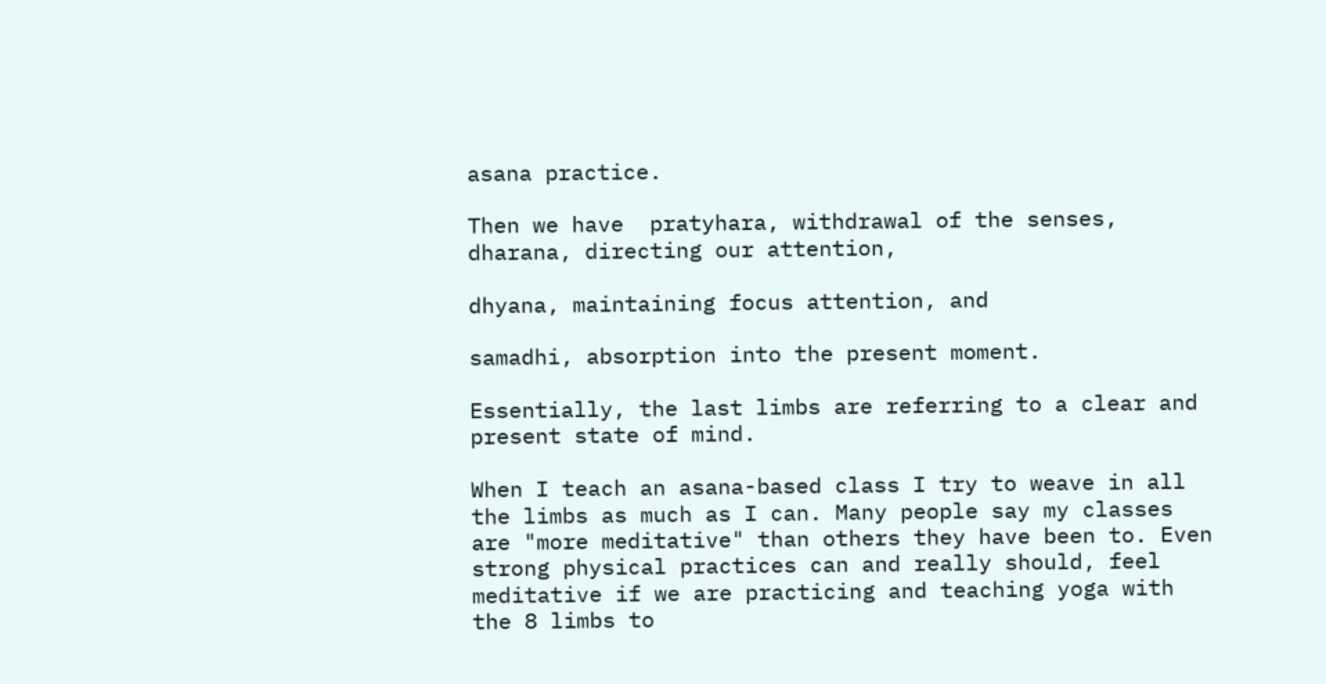asana practice.

Then we have  pratyhara, withdrawal of the senses, dharana, directing our attention,

dhyana, maintaining focus attention, and

samadhi, absorption into the present moment.

Essentially, the last limbs are referring to a clear and present state of mind.

When I teach an asana-based class I try to weave in all the limbs as much as I can. Many people say my classes are "more meditative" than others they have been to. Even strong physical practices can and really should, feel meditative if we are practicing and teaching yoga with the 8 limbs to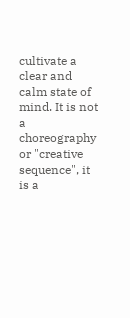cultivate a clear and calm state of mind. It is not a choreography or "creative sequence", it is a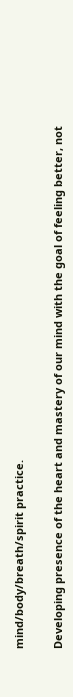mind/body/breath/spirit practice.

Developing presence of the heart and mastery of our mind with the goal of feeling better, not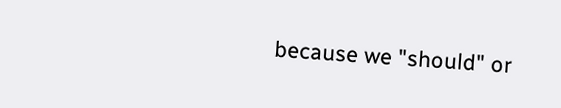because we "should" or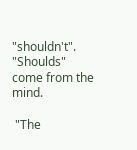"shouldn't". "Shoulds" come from the mind.

 "The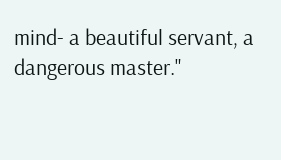mind- a beautiful servant, a dangerous master."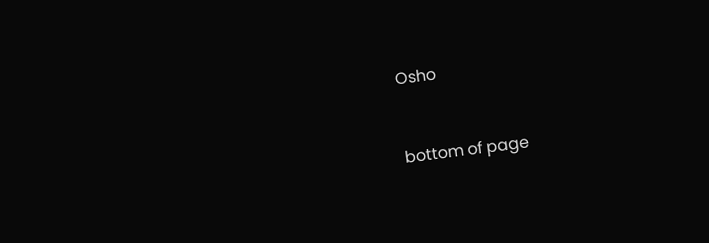Osho


bottom of page